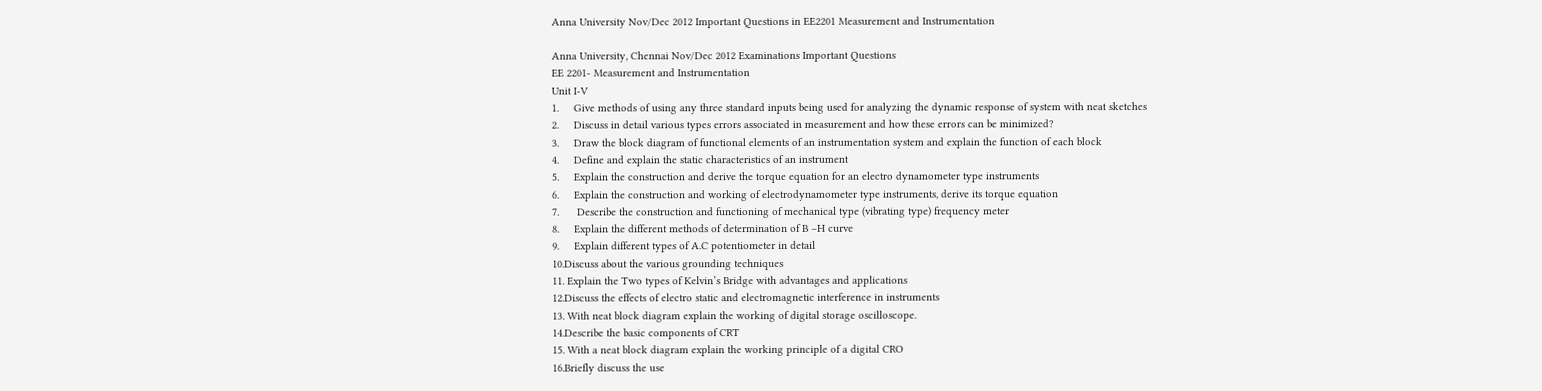Anna University Nov/Dec 2012 Important Questions in EE2201 Measurement and Instrumentation

Anna University, Chennai Nov/Dec 2012 Examinations Important Questions
EE 2201- Measurement and Instrumentation
Unit I-V
1.     Give methods of using any three standard inputs being used for analyzing the dynamic response of system with neat sketches
2.     Discuss in detail various types errors associated in measurement and how these errors can be minimized?
3.     Draw the block diagram of functional elements of an instrumentation system and explain the function of each block
4.     Define and explain the static characteristics of an instrument
5.     Explain the construction and derive the torque equation for an electro dynamometer type instruments
6.     Explain the construction and working of electrodynamometer type instruments, derive its torque equation
7.      Describe the construction and functioning of mechanical type (vibrating type) frequency meter
8.     Explain the different methods of determination of B –H curve
9.     Explain different types of A.C potentiometer in detail
10.Discuss about the various grounding techniques
11. Explain the Two types of Kelvin’s Bridge with advantages and applications
12.Discuss the effects of electro static and electromagnetic interference in instruments
13. With neat block diagram explain the working of digital storage oscilloscope.
14.Describe the basic components of CRT
15. With a neat block diagram explain the working principle of a digital CRO
16.Briefly discuss the use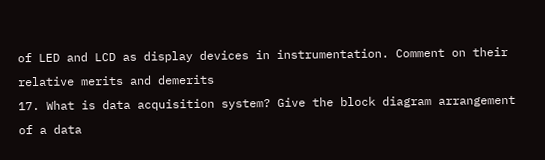of LED and LCD as display devices in instrumentation. Comment on their relative merits and demerits
17. What is data acquisition system? Give the block diagram arrangement of a data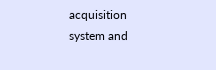acquisition system and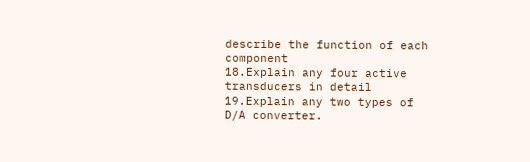describe the function of each component
18.Explain any four active transducers in detail
19.Explain any two types of D/A converter.